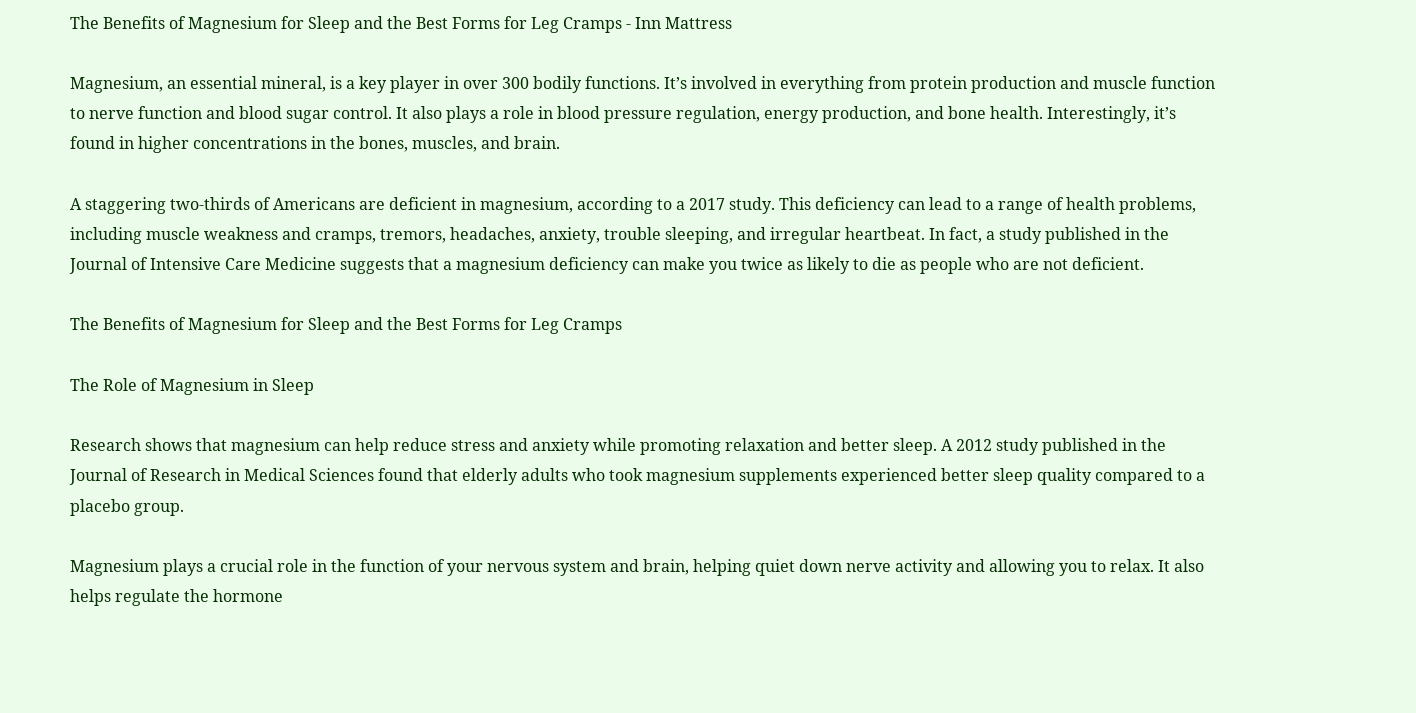The Benefits of Magnesium for Sleep and the Best Forms for Leg Cramps - Inn Mattress

Magnesium, an essential mineral, is a key player in over 300 bodily functions. It’s involved in everything from protein production and muscle function to nerve function and blood sugar control. It also plays a role in blood pressure regulation, energy production, and bone health. Interestingly, it’s found in higher concentrations in the bones, muscles, and brain.

A staggering two-thirds of Americans are deficient in magnesium, according to a 2017 study. This deficiency can lead to a range of health problems, including muscle weakness and cramps, tremors, headaches, anxiety, trouble sleeping, and irregular heartbeat. In fact, a study published in the Journal of Intensive Care Medicine suggests that a magnesium deficiency can make you twice as likely to die as people who are not deficient.

The Benefits of Magnesium for Sleep and the Best Forms for Leg Cramps

The Role of Magnesium in Sleep

Research shows that magnesium can help reduce stress and anxiety while promoting relaxation and better sleep. A 2012 study published in the Journal of Research in Medical Sciences found that elderly adults who took magnesium supplements experienced better sleep quality compared to a placebo group.

Magnesium plays a crucial role in the function of your nervous system and brain, helping quiet down nerve activity and allowing you to relax. It also helps regulate the hormone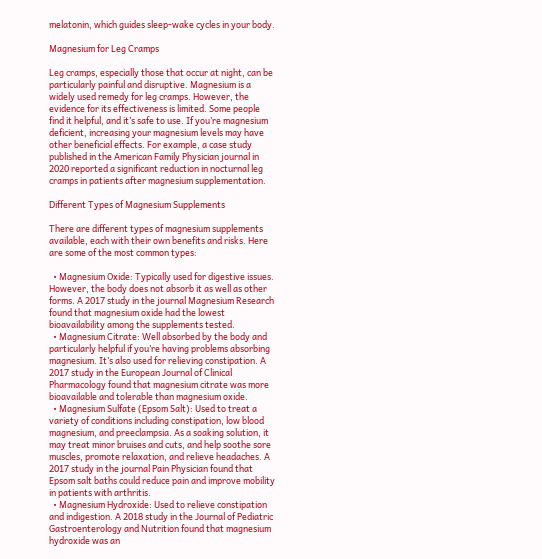melatonin, which guides sleep-wake cycles in your body.

Magnesium for Leg Cramps

Leg cramps, especially those that occur at night, can be particularly painful and disruptive. Magnesium is a widely used remedy for leg cramps. However, the evidence for its effectiveness is limited. Some people find it helpful, and it’s safe to use. If you’re magnesium deficient, increasing your magnesium levels may have other beneficial effects. For example, a case study published in the American Family Physician journal in 2020 reported a significant reduction in nocturnal leg cramps in patients after magnesium supplementation.

Different Types of Magnesium Supplements

There are different types of magnesium supplements available, each with their own benefits and risks. Here are some of the most common types:

  • Magnesium Oxide: Typically used for digestive issues. However, the body does not absorb it as well as other forms. A 2017 study in the journal Magnesium Research found that magnesium oxide had the lowest bioavailability among the supplements tested.
  • Magnesium Citrate: Well absorbed by the body and particularly helpful if you’re having problems absorbing magnesium. It’s also used for relieving constipation. A 2017 study in the European Journal of Clinical Pharmacology found that magnesium citrate was more bioavailable and tolerable than magnesium oxide.
  • Magnesium Sulfate (Epsom Salt): Used to treat a variety of conditions including constipation, low blood magnesium, and preeclampsia. As a soaking solution, it may treat minor bruises and cuts, and help soothe sore muscles, promote relaxation, and relieve headaches. A 2017 study in the journal Pain Physician found that Epsom salt baths could reduce pain and improve mobility in patients with arthritis.
  • Magnesium Hydroxide: Used to relieve constipation and indigestion. A 2018 study in the Journal of Pediatric Gastroenterology and Nutrition found that magnesium hydroxide was an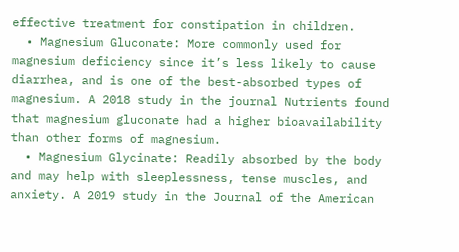effective treatment for constipation in children.
  • Magnesium Gluconate: More commonly used for magnesium deficiency since it’s less likely to cause diarrhea, and is one of the best-absorbed types of magnesium. A 2018 study in the journal Nutrients found that magnesium gluconate had a higher bioavailability than other forms of magnesium.
  • Magnesium Glycinate: Readily absorbed by the body and may help with sleeplessness, tense muscles, and anxiety. A 2019 study in the Journal of the American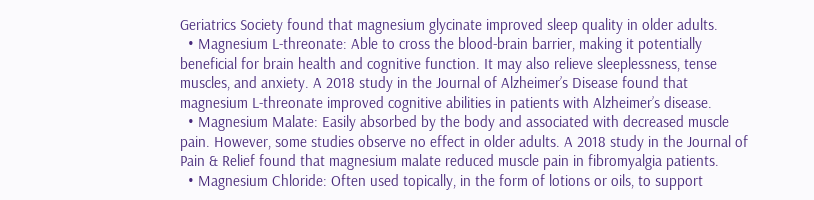Geriatrics Society found that magnesium glycinate improved sleep quality in older adults.
  • Magnesium L-threonate: Able to cross the blood-brain barrier, making it potentially beneficial for brain health and cognitive function. It may also relieve sleeplessness, tense muscles, and anxiety. A 2018 study in the Journal of Alzheimer’s Disease found that magnesium L-threonate improved cognitive abilities in patients with Alzheimer’s disease.
  • Magnesium Malate: Easily absorbed by the body and associated with decreased muscle pain. However, some studies observe no effect in older adults. A 2018 study in the Journal of Pain & Relief found that magnesium malate reduced muscle pain in fibromyalgia patients.
  • Magnesium Chloride: Often used topically, in the form of lotions or oils, to support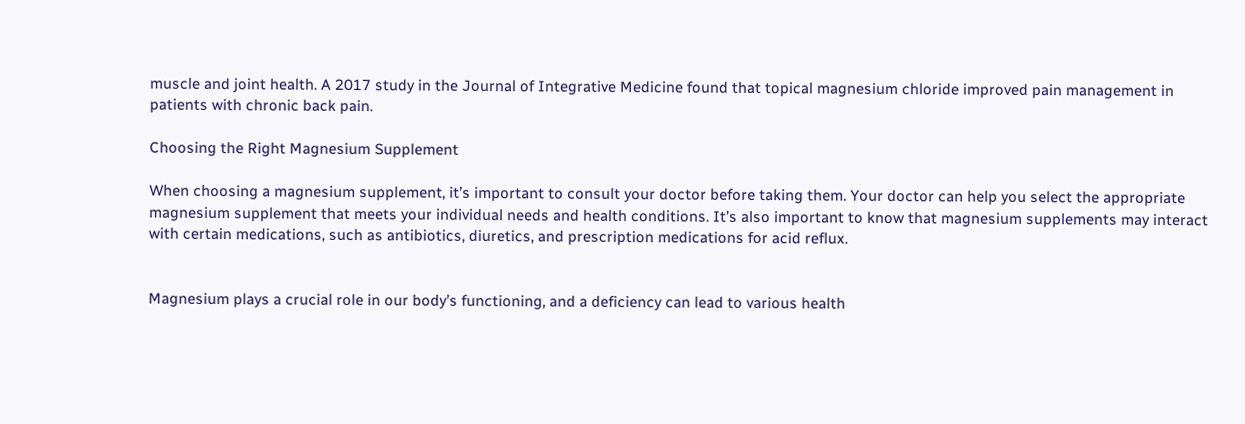muscle and joint health. A 2017 study in the Journal of Integrative Medicine found that topical magnesium chloride improved pain management in patients with chronic back pain.

Choosing the Right Magnesium Supplement

When choosing a magnesium supplement, it’s important to consult your doctor before taking them. Your doctor can help you select the appropriate magnesium supplement that meets your individual needs and health conditions. It’s also important to know that magnesium supplements may interact with certain medications, such as antibiotics, diuretics, and prescription medications for acid reflux.


Magnesium plays a crucial role in our body’s functioning, and a deficiency can lead to various health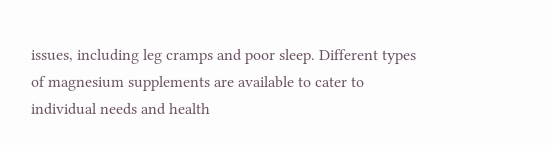issues, including leg cramps and poor sleep. Different types of magnesium supplements are available to cater to individual needs and health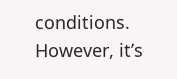conditions. However, it’s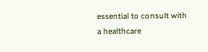essential to consult with a healthcare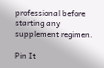professional before starting any supplement regimen.

Pin It